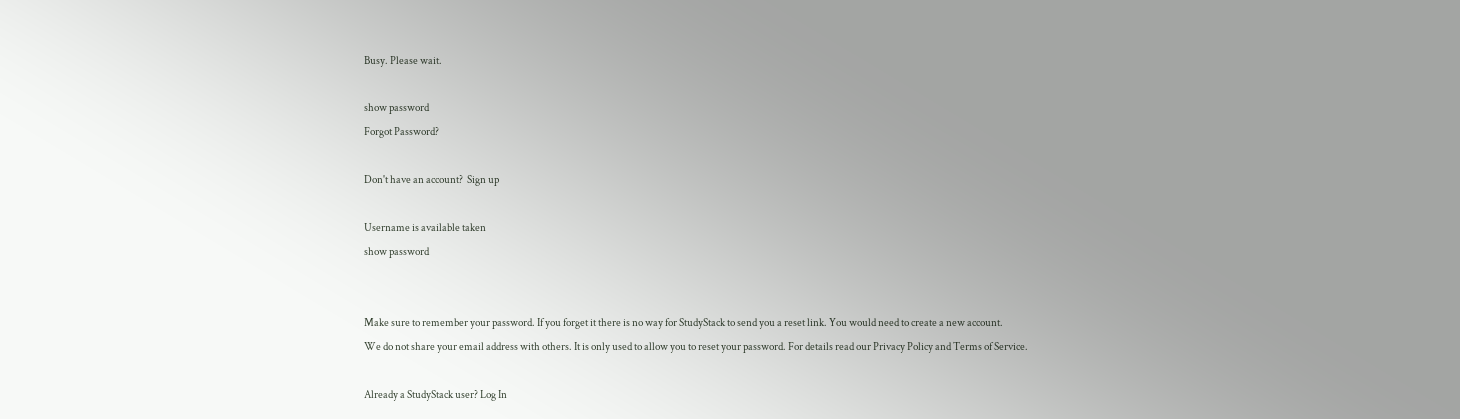Busy. Please wait.

show password
Forgot Password?

Don't have an account?  Sign up

Username is available taken
show password


Make sure to remember your password. If you forget it there is no way for StudyStack to send you a reset link. You would need to create a new account.
We do not share your email address with others. It is only used to allow you to reset your password. For details read our Privacy Policy and Terms of Service.

Already a StudyStack user? Log In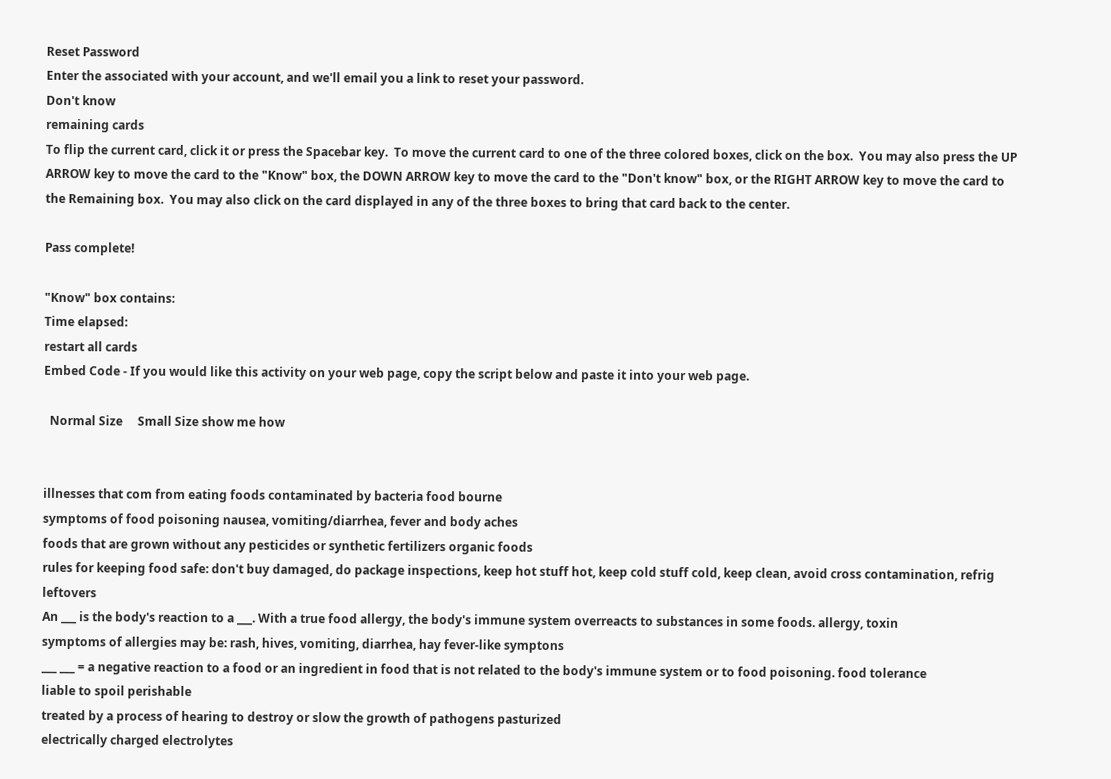Reset Password
Enter the associated with your account, and we'll email you a link to reset your password.
Don't know
remaining cards
To flip the current card, click it or press the Spacebar key.  To move the current card to one of the three colored boxes, click on the box.  You may also press the UP ARROW key to move the card to the "Know" box, the DOWN ARROW key to move the card to the "Don't know" box, or the RIGHT ARROW key to move the card to the Remaining box.  You may also click on the card displayed in any of the three boxes to bring that card back to the center.

Pass complete!

"Know" box contains:
Time elapsed:
restart all cards
Embed Code - If you would like this activity on your web page, copy the script below and paste it into your web page.

  Normal Size     Small Size show me how


illnesses that com from eating foods contaminated by bacteria food bourne
symptoms of food poisoning nausea, vomiting/diarrhea, fever and body aches
foods that are grown without any pesticides or synthetic fertilizers organic foods
rules for keeping food safe: don't buy damaged, do package inspections, keep hot stuff hot, keep cold stuff cold, keep clean, avoid cross contamination, refrig leftovers
An ___ is the body's reaction to a ___. With a true food allergy, the body's immune system overreacts to substances in some foods. allergy, toxin
symptoms of allergies may be: rash, hives, vomiting, diarrhea, hay fever-like symptons
___ ___ = a negative reaction to a food or an ingredient in food that is not related to the body's immune system or to food poisoning. food tolerance
liable to spoil perishable
treated by a process of hearing to destroy or slow the growth of pathogens pasturized
electrically charged electrolytes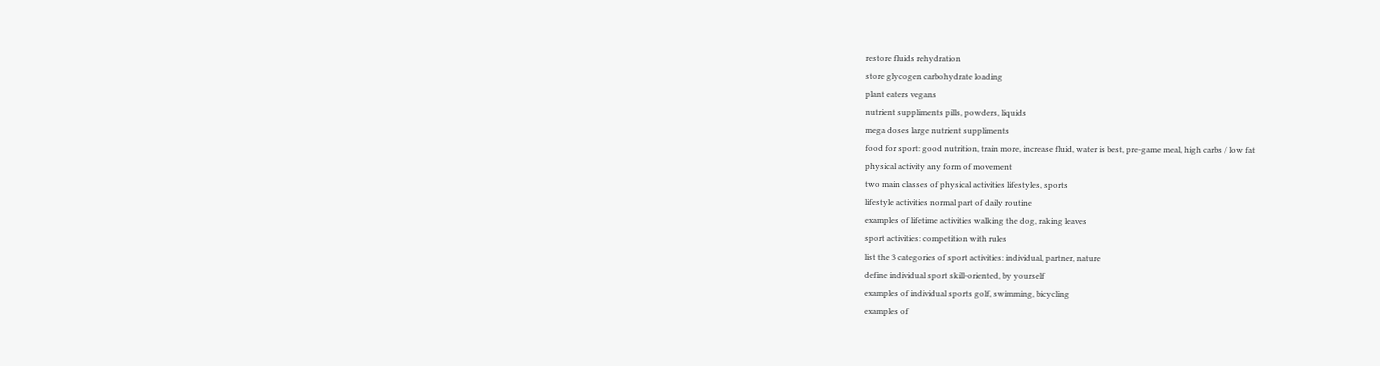restore fluids rehydration
store glycogen carbohydrate loading
plant eaters vegans
nutrient suppliments pills, powders, liquids
mega doses large nutrient suppliments
food for sport: good nutrition, train more, increase fluid, water is best, pre-game meal, high carbs / low fat
physical activity any form of movement
two main classes of physical activities lifestyles, sports
lifestyle activities normal part of daily routine
examples of lifetime activities walking the dog, raking leaves
sport activities: competition with rules
list the 3 categories of sport activities: individual, partner, nature
define individual sport skill-oriented, by yourself
examples of individual sports golf, swimming, bicycling
examples of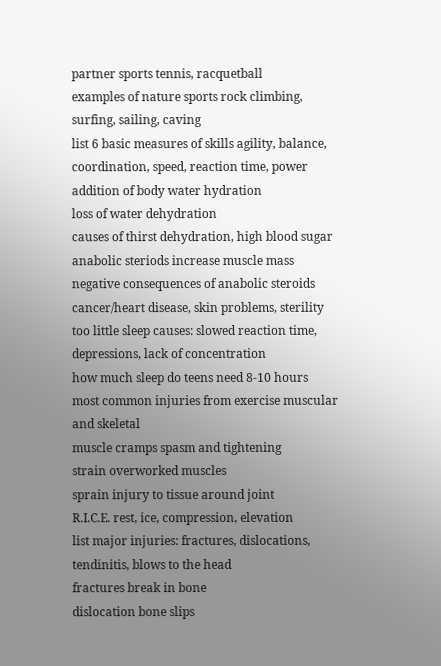partner sports tennis, racquetball
examples of nature sports rock climbing, surfing, sailing, caving
list 6 basic measures of skills agility, balance, coordination, speed, reaction time, power
addition of body water hydration
loss of water dehydration
causes of thirst dehydration, high blood sugar
anabolic steriods increase muscle mass
negative consequences of anabolic steroids cancer/heart disease, skin problems, sterility
too little sleep causes: slowed reaction time, depressions, lack of concentration
how much sleep do teens need 8-10 hours
most common injuries from exercise muscular and skeletal
muscle cramps spasm and tightening
strain overworked muscles
sprain injury to tissue around joint
R.I.C.E. rest, ice, compression, elevation
list major injuries: fractures, dislocations, tendinitis, blows to the head
fractures break in bone
dislocation bone slips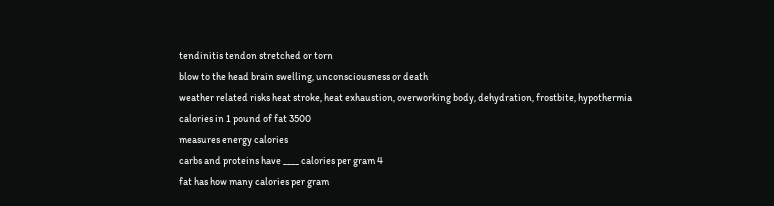tendinitis tendon stretched or torn
blow to the head brain swelling, unconsciousness or death
weather related risks heat stroke, heat exhaustion, overworking body, dehydration, frostbite, hypothermia
calories in 1 pound of fat 3500
measures energy calories
carbs and proteins have ____ calories per gram 4
fat has how many calories per gram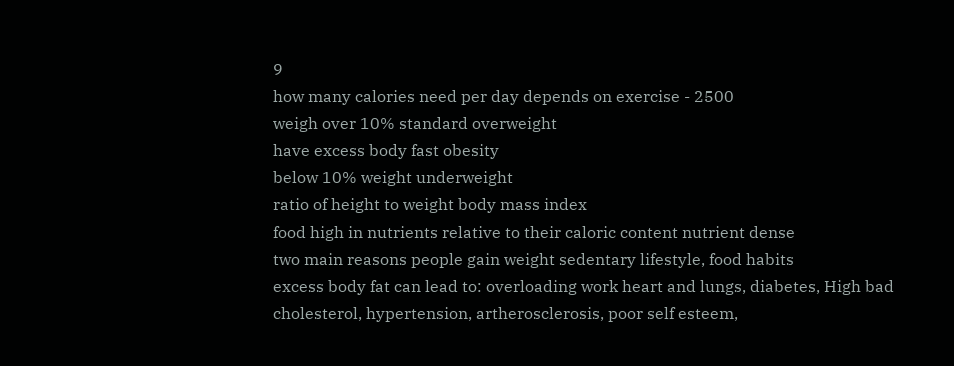9
how many calories need per day depends on exercise - 2500
weigh over 10% standard overweight
have excess body fast obesity
below 10% weight underweight
ratio of height to weight body mass index
food high in nutrients relative to their caloric content nutrient dense
two main reasons people gain weight sedentary lifestyle, food habits
excess body fat can lead to: overloading work heart and lungs, diabetes, High bad cholesterol, hypertension, artherosclerosis, poor self esteem,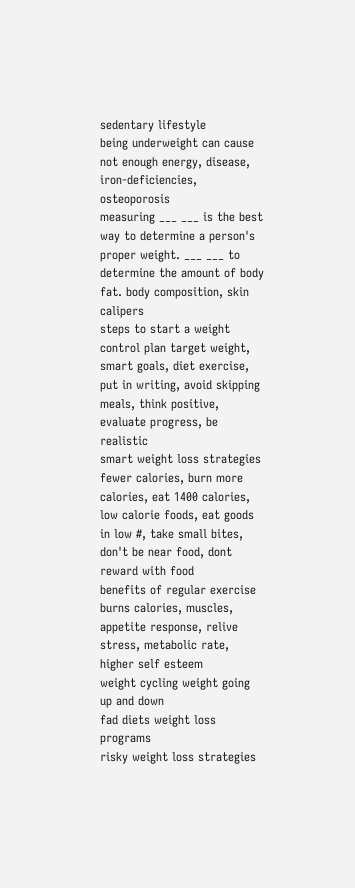sedentary lifestyle
being underweight can cause not enough energy, disease, iron-deficiencies, osteoporosis
measuring ___ ___ is the best way to determine a person's proper weight. ___ ___ to determine the amount of body fat. body composition, skin calipers
steps to start a weight control plan target weight, smart goals, diet exercise, put in writing, avoid skipping meals, think positive, evaluate progress, be realistic
smart weight loss strategies fewer calories, burn more calories, eat 1400 calories, low calorie foods, eat goods in low #, take small bites, don't be near food, dont reward with food
benefits of regular exercise burns calories, muscles, appetite response, relive stress, metabolic rate, higher self esteem
weight cycling weight going up and down
fad diets weight loss programs
risky weight loss strategies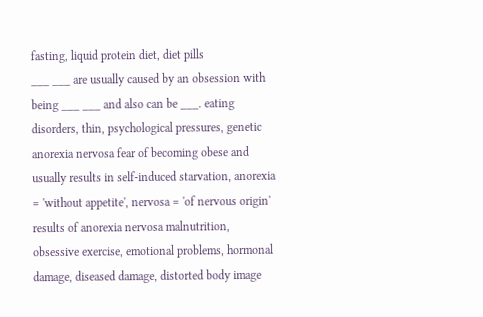fasting, liquid protein diet, diet pills
___ ___ are usually caused by an obsession with being ___ ___ and also can be ___. eating disorders, thin, psychological pressures, genetic
anorexia nervosa fear of becoming obese and usually results in self-induced starvation, anorexia = 'without appetite', nervosa = 'of nervous origin'
results of anorexia nervosa malnutrition, obsessive exercise, emotional problems, hormonal damage, diseased damage, distorted body image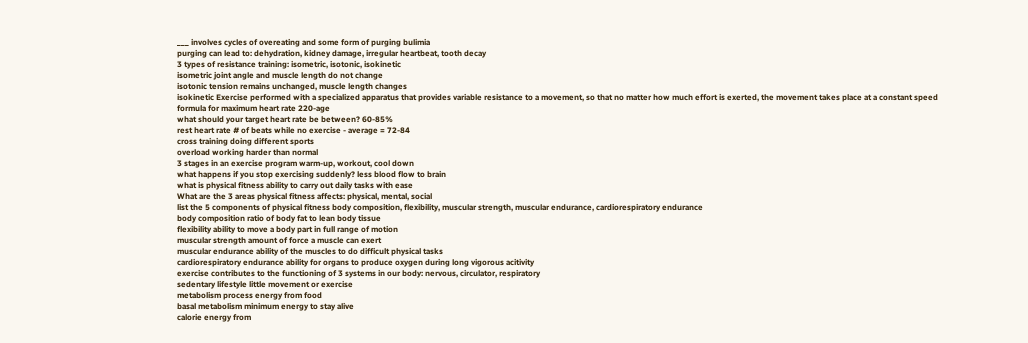___ involves cycles of overeating and some form of purging bulimia
purging can lead to: dehydration, kidney damage, irregular heartbeat, tooth decay
3 types of resistance training: isometric, isotonic, isokinetic
isometric joint angle and muscle length do not change
isotonic tension remains unchanged, muscle length changes
isokinetic Exercise performed with a specialized apparatus that provides variable resistance to a movement, so that no matter how much effort is exerted, the movement takes place at a constant speed
formula for maximum heart rate 220-age
what should your target heart rate be between? 60-85%
rest heart rate # of beats while no exercise - average = 72-84
cross training doing different sports
overload working harder than normal
3 stages in an exercise program warm-up, workout, cool down
what happens if you stop exercising suddenly? less blood flow to brain
what is physical fitness ability to carry out daily tasks with ease
What are the 3 areas physical fitness affects: physical, mental, social
list the 5 components of physical fitness body composition, flexibility, muscular strength, muscular endurance, cardiorespiratory endurance
body composition ratio of body fat to lean body tissue
flexibility ability to move a body part in full range of motion
muscular strength amount of force a muscle can exert
muscular endurance ability of the muscles to do difficult physical tasks
cardiorespiratory endurance ability for organs to produce oxygen during long vigorous acitivity
exercise contributes to the functioning of 3 systems in our body: nervous, circulator, respiratory
sedentary lifestyle little movement or exercise
metabolism process energy from food
basal metabolism minimum energy to stay alive
calorie energy from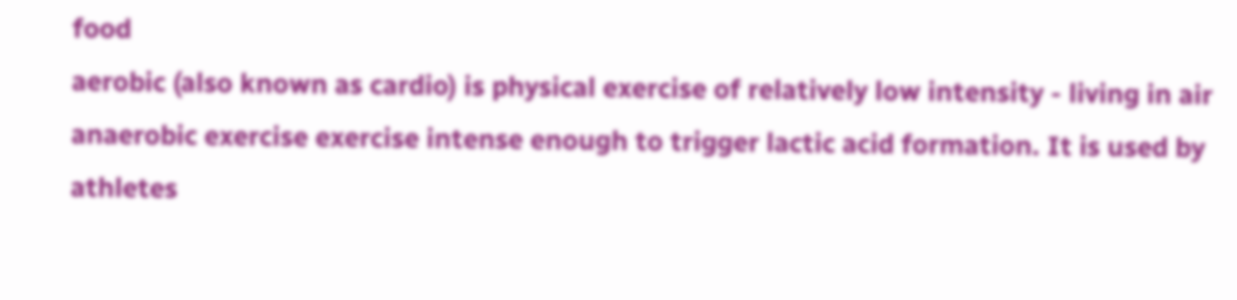food
aerobic (also known as cardio) is physical exercise of relatively low intensity - living in air
anaerobic exercise exercise intense enough to trigger lactic acid formation. It is used by athletes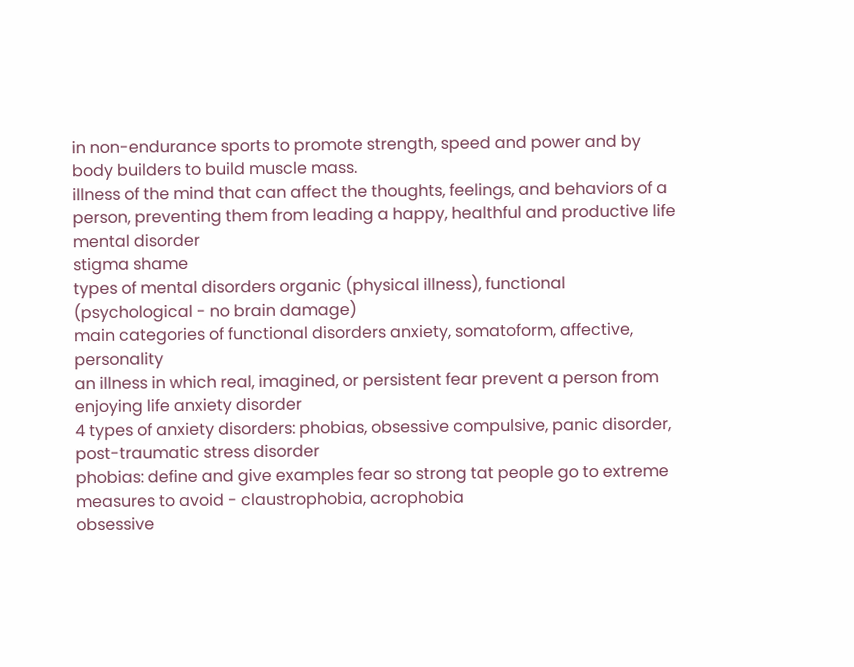in non-endurance sports to promote strength, speed and power and by body builders to build muscle mass.
illness of the mind that can affect the thoughts, feelings, and behaviors of a person, preventing them from leading a happy, healthful and productive life mental disorder
stigma shame
types of mental disorders organic (physical illness), functional (psychological - no brain damage)
main categories of functional disorders anxiety, somatoform, affective, personality
an illness in which real, imagined, or persistent fear prevent a person from enjoying life anxiety disorder
4 types of anxiety disorders: phobias, obsessive compulsive, panic disorder, post-traumatic stress disorder
phobias: define and give examples fear so strong tat people go to extreme measures to avoid - claustrophobia, acrophobia
obsessive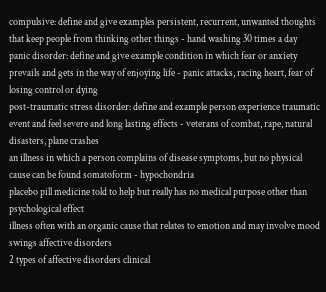compulsive: define and give examples persistent, recurrent, unwanted thoughts that keep people from thinking other things - hand washing 30 times a day
panic disorder: define and give example condition in which fear or anxiety prevails and gets in the way of enjoying life - panic attacks, racing heart, fear of losing control or dying
post-traumatic stress disorder: define and example person experience traumatic event and feel severe and long lasting effects - veterans of combat, rape, natural disasters, plane crashes
an illness in which a person complains of disease symptoms, but no physical cause can be found somatoform - hypochondria
placebo pill medicine told to help but really has no medical purpose other than psychological effect
illness often with an organic cause that relates to emotion and may involve mood swings affective disorders
2 types of affective disorders clinical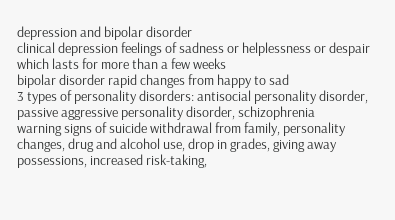depression and bipolar disorder
clinical depression feelings of sadness or helplessness or despair which lasts for more than a few weeks
bipolar disorder rapid changes from happy to sad
3 types of personality disorders: antisocial personality disorder, passive aggressive personality disorder, schizophrenia
warning signs of suicide withdrawal from family, personality changes, drug and alcohol use, drop in grades, giving away possessions, increased risk-taking,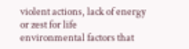violent actions, lack of energy or zest for life
environmental factors that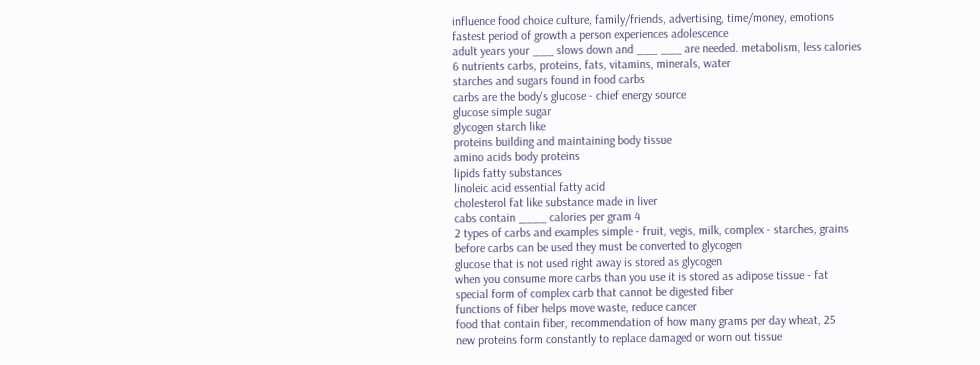influence food choice culture, family/friends, advertising, time/money, emotions
fastest period of growth a person experiences adolescence
adult years your ___ slows down and ___ ___ are needed. metabolism, less calories
6 nutrients carbs, proteins, fats, vitamins, minerals, water
starches and sugars found in food carbs
carbs are the body's glucose - chief energy source
glucose simple sugar
glycogen starch like
proteins building and maintaining body tissue
amino acids body proteins
lipids fatty substances
linoleic acid essential fatty acid
cholesterol fat like substance made in liver
cabs contain ____ calories per gram 4
2 types of carbs and examples simple - fruit, vegis, milk, complex - starches, grains
before carbs can be used they must be converted to glycogen
glucose that is not used right away is stored as glycogen
when you consume more carbs than you use it is stored as adipose tissue - fat
special form of complex carb that cannot be digested fiber
functions of fiber helps move waste, reduce cancer
food that contain fiber, recommendation of how many grams per day wheat, 25
new proteins form constantly to replace damaged or worn out tissue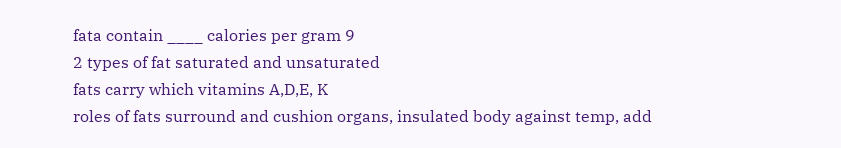fata contain ____ calories per gram 9
2 types of fat saturated and unsaturated
fats carry which vitamins A,D,E, K
roles of fats surround and cushion organs, insulated body against temp, add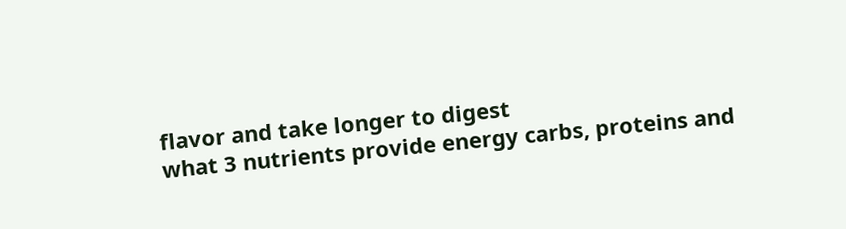flavor and take longer to digest
what 3 nutrients provide energy carbs, proteins and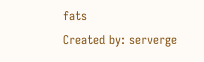fats
Created by: serverge